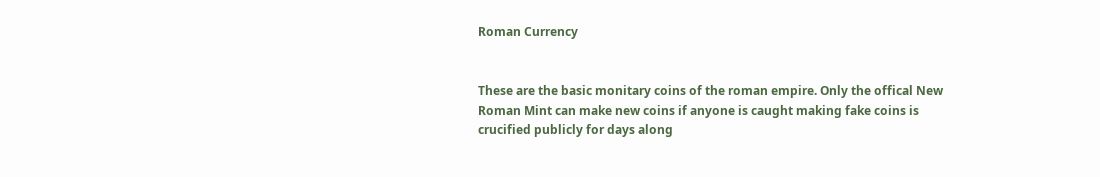Roman Currency


These are the basic monitary coins of the roman empire. Only the offical New Roman Mint can make new coins if anyone is caught making fake coins is crucified publicly for days along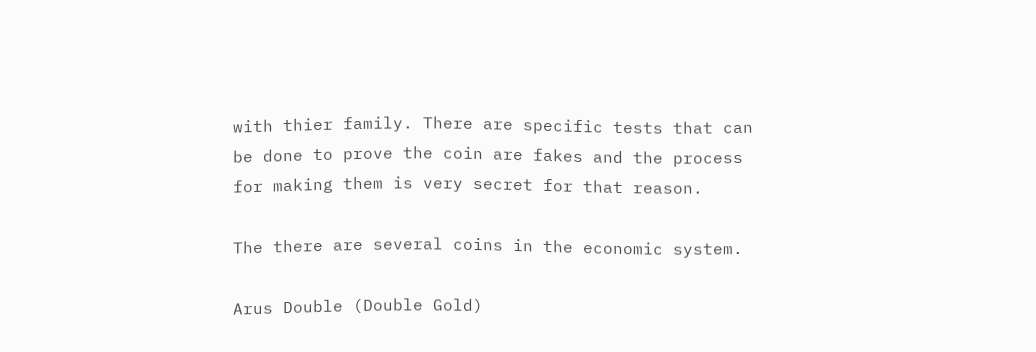with thier family. There are specific tests that can be done to prove the coin are fakes and the process for making them is very secret for that reason.

The there are several coins in the economic system.

Arus Double (Double Gold)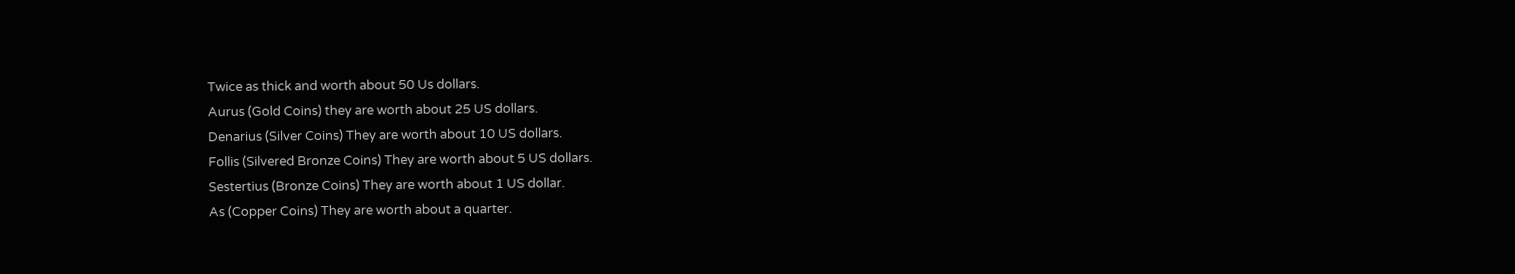Twice as thick and worth about 50 Us dollars.
Aurus (Gold Coins) they are worth about 25 US dollars.
Denarius (Silver Coins) They are worth about 10 US dollars.
Follis (Silvered Bronze Coins) They are worth about 5 US dollars.
Sestertius (Bronze Coins) They are worth about 1 US dollar.
As (Copper Coins) They are worth about a quarter.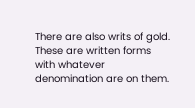There are also writs of gold. These are written forms with whatever denomination are on them.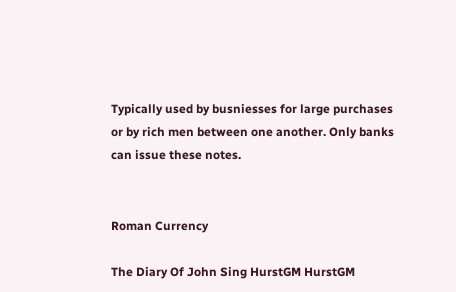Typically used by busniesses for large purchases or by rich men between one another. Only banks can issue these notes.


Roman Currency

The Diary Of John Sing HurstGM HurstGM